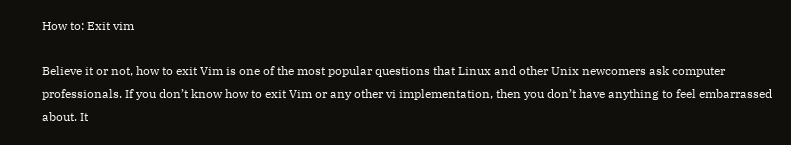How to: Exit vim

Believe it or not, how to exit Vim is one of the most popular questions that Linux and other Unix newcomers ask computer professionals. If you don’t know how to exit Vim or any other vi implementation, then you don’t have anything to feel embarrassed about. It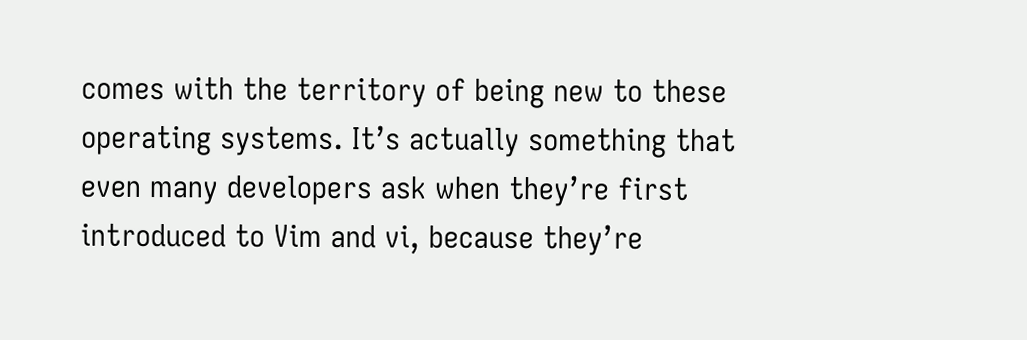comes with the territory of being new to these operating systems. It’s actually something that even many developers ask when they’re first introduced to Vim and vi, because they’re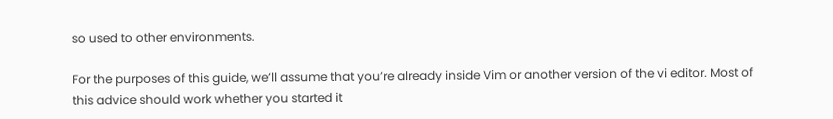so used to other environments.

For the purposes of this guide, we’ll assume that you’re already inside Vim or another version of the vi editor. Most of this advice should work whether you started it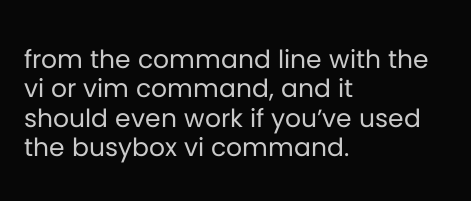from the command line with the vi or vim command, and it should even work if you’ve used the busybox vi command.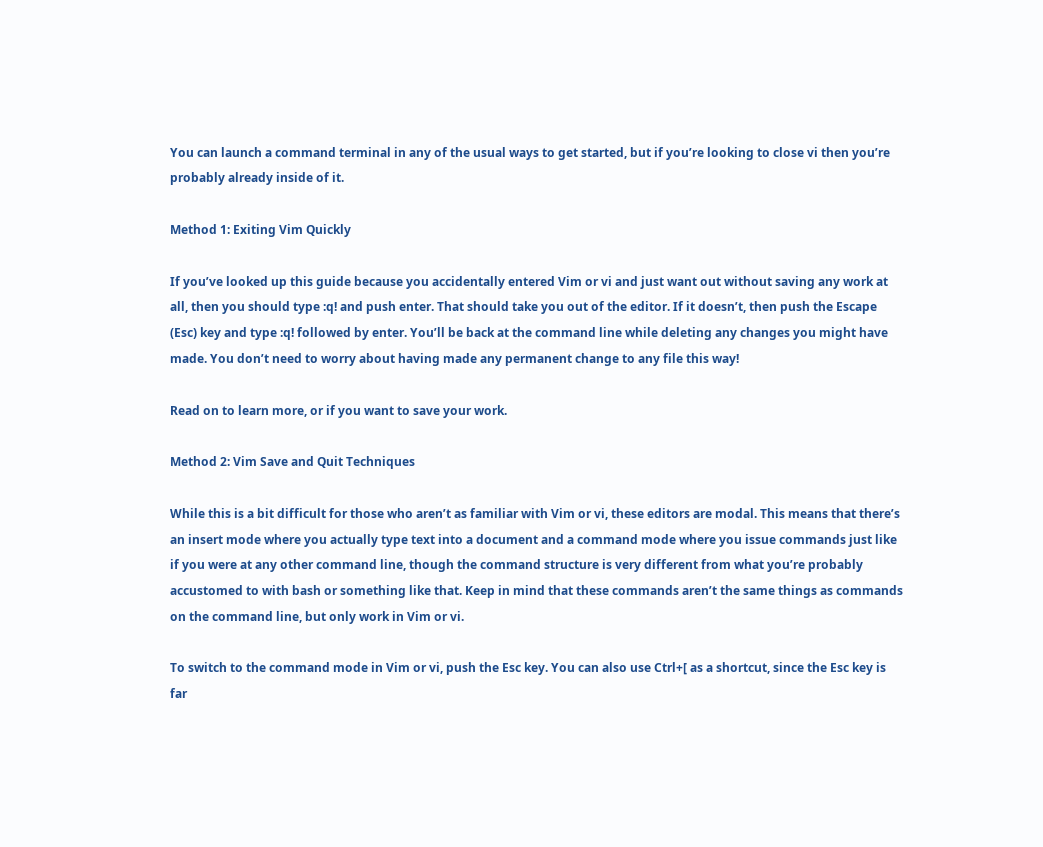You can launch a command terminal in any of the usual ways to get started, but if you’re looking to close vi then you’re probably already inside of it.

Method 1: Exiting Vim Quickly

If you’ve looked up this guide because you accidentally entered Vim or vi and just want out without saving any work at all, then you should type :q! and push enter. That should take you out of the editor. If it doesn’t, then push the Escape (Esc) key and type :q! followed by enter. You’ll be back at the command line while deleting any changes you might have made. You don’t need to worry about having made any permanent change to any file this way!

Read on to learn more, or if you want to save your work.

Method 2: Vim Save and Quit Techniques

While this is a bit difficult for those who aren’t as familiar with Vim or vi, these editors are modal. This means that there’s an insert mode where you actually type text into a document and a command mode where you issue commands just like if you were at any other command line, though the command structure is very different from what you’re probably accustomed to with bash or something like that. Keep in mind that these commands aren’t the same things as commands on the command line, but only work in Vim or vi.

To switch to the command mode in Vim or vi, push the Esc key. You can also use Ctrl+[ as a shortcut, since the Esc key is far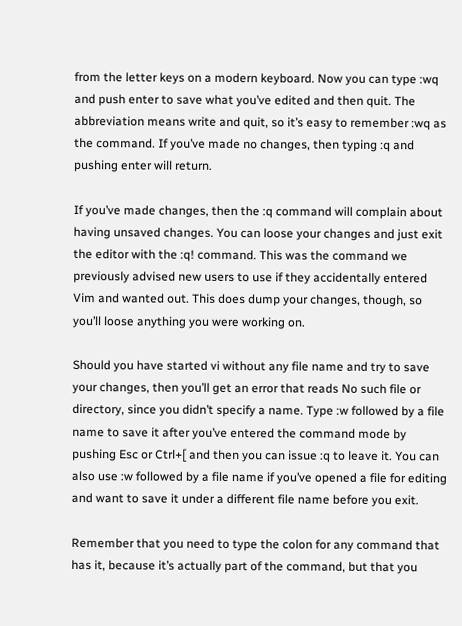from the letter keys on a modern keyboard. Now you can type :wq and push enter to save what you’ve edited and then quit. The abbreviation means write and quit, so it’s easy to remember :wq as the command. If you’ve made no changes, then typing :q and pushing enter will return.

If you’ve made changes, then the :q command will complain about having unsaved changes. You can loose your changes and just exit the editor with the :q! command. This was the command we previously advised new users to use if they accidentally entered Vim and wanted out. This does dump your changes, though, so you’ll loose anything you were working on.

Should you have started vi without any file name and try to save your changes, then you’ll get an error that reads No such file or directory, since you didn’t specify a name. Type :w followed by a file name to save it after you’ve entered the command mode by pushing Esc or Ctrl+[ and then you can issue :q to leave it. You can also use :w followed by a file name if you’ve opened a file for editing and want to save it under a different file name before you exit.

Remember that you need to type the colon for any command that has it, because it’s actually part of the command, but that you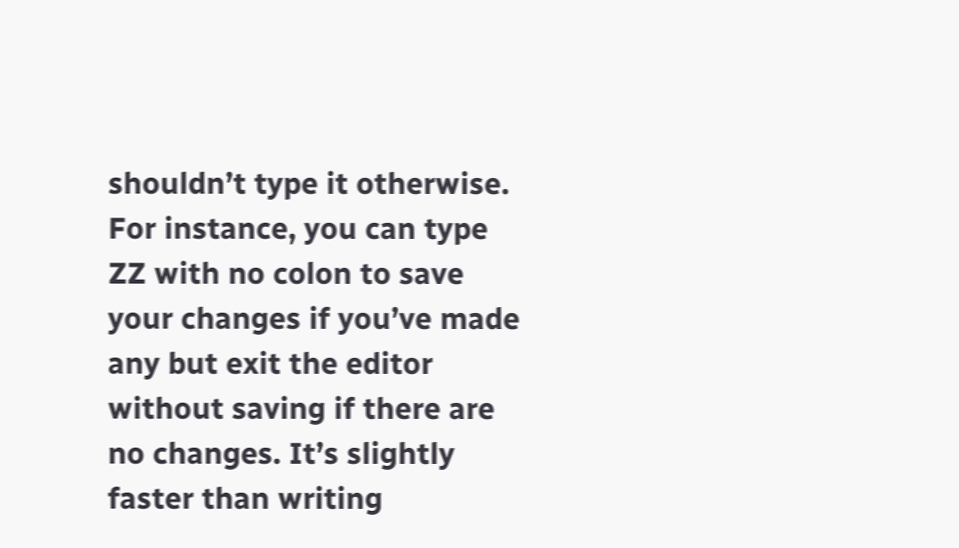shouldn’t type it otherwise. For instance, you can type ZZ with no colon to save your changes if you’ve made any but exit the editor without saving if there are no changes. It’s slightly faster than writing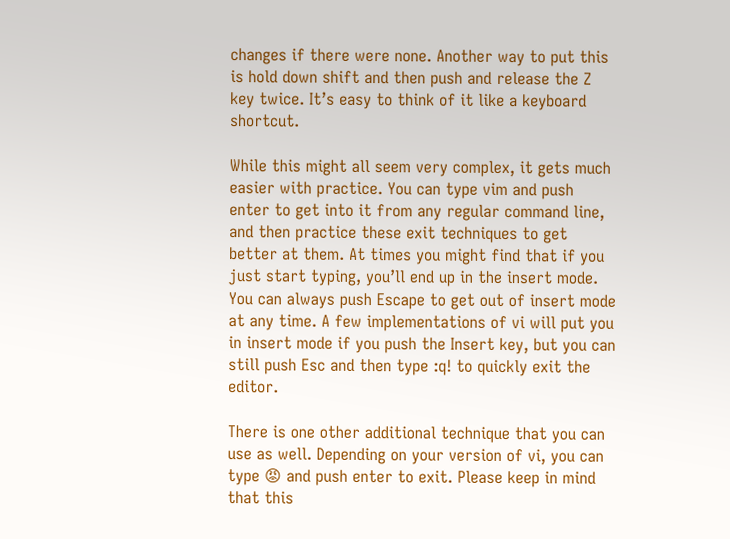changes if there were none. Another way to put this is hold down shift and then push and release the Z key twice. It’s easy to think of it like a keyboard shortcut.

While this might all seem very complex, it gets much easier with practice. You can type vim and push enter to get into it from any regular command line, and then practice these exit techniques to get better at them. At times you might find that if you just start typing, you’ll end up in the insert mode. You can always push Escape to get out of insert mode at any time. A few implementations of vi will put you in insert mode if you push the Insert key, but you can still push Esc and then type :q! to quickly exit the editor.

There is one other additional technique that you can use as well. Depending on your version of vi, you can type 😡 and push enter to exit. Please keep in mind that this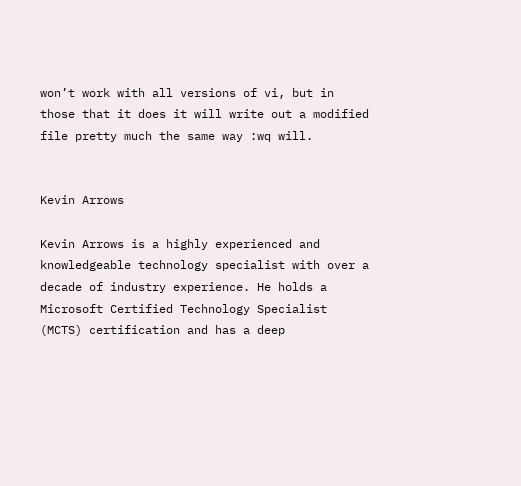won’t work with all versions of vi, but in those that it does it will write out a modified file pretty much the same way :wq will.


Kevin Arrows

Kevin Arrows is a highly experienced and knowledgeable technology specialist with over a decade of industry experience. He holds a Microsoft Certified Technology Specialist (MCTS) certification and has a deep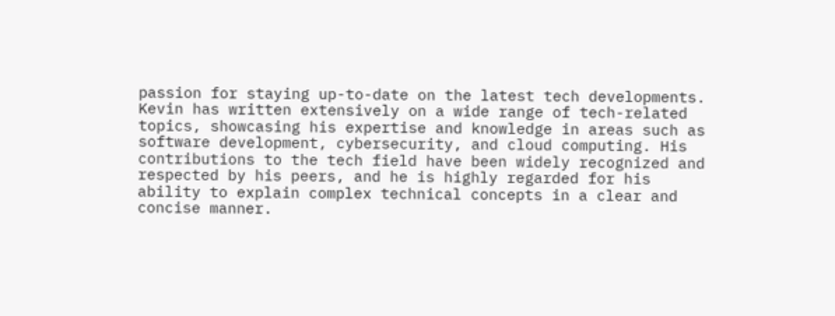passion for staying up-to-date on the latest tech developments. Kevin has written extensively on a wide range of tech-related topics, showcasing his expertise and knowledge in areas such as software development, cybersecurity, and cloud computing. His contributions to the tech field have been widely recognized and respected by his peers, and he is highly regarded for his ability to explain complex technical concepts in a clear and concise manner.